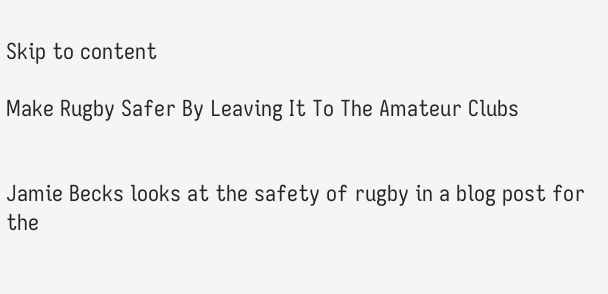Skip to content

Make Rugby Safer By Leaving It To The Amateur Clubs


Jamie Becks looks at the safety of rugby in a blog post for the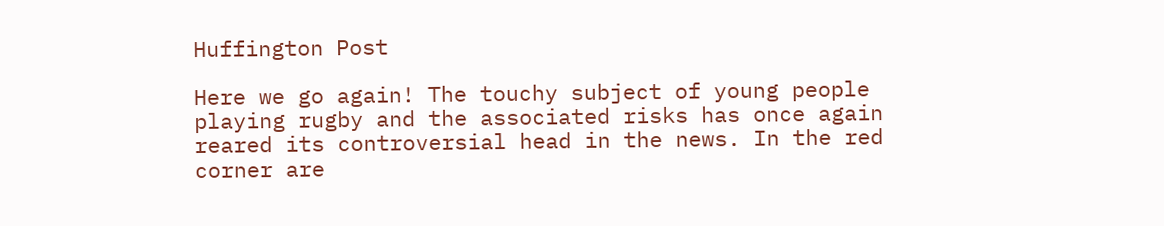Huffington Post

Here we go again! The touchy subject of young people playing rugby and the associated risks has once again reared its controversial head in the news. In the red corner are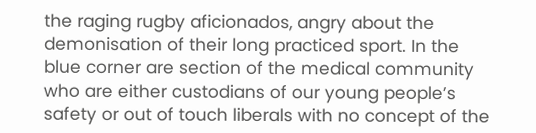the raging rugby aficionados, angry about the demonisation of their long practiced sport. In the blue corner are section of the medical community who are either custodians of our young people’s safety or out of touch liberals with no concept of the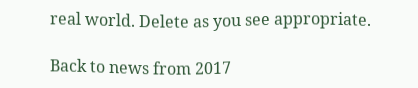real world. Delete as you see appropriate.

Back to news from 2017